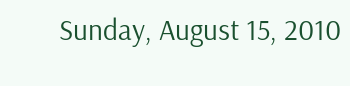Sunday, August 15, 2010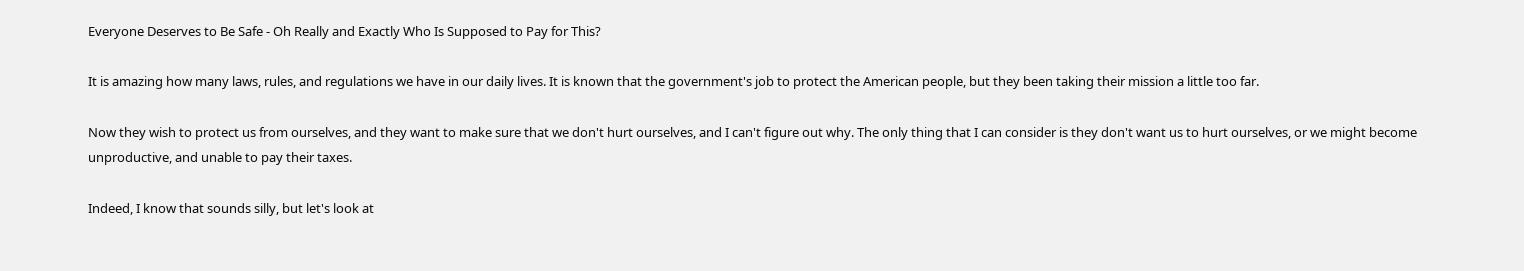Everyone Deserves to Be Safe - Oh Really and Exactly Who Is Supposed to Pay for This?

It is amazing how many laws, rules, and regulations we have in our daily lives. It is known that the government's job to protect the American people, but they been taking their mission a little too far.

Now they wish to protect us from ourselves, and they want to make sure that we don't hurt ourselves, and I can't figure out why. The only thing that I can consider is they don't want us to hurt ourselves, or we might become unproductive, and unable to pay their taxes.

Indeed, I know that sounds silly, but let's look at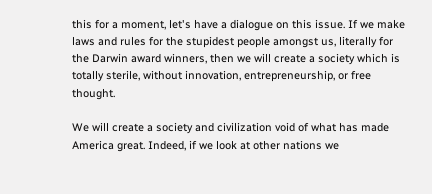this for a moment, let's have a dialogue on this issue. If we make laws and rules for the stupidest people amongst us, literally for the Darwin award winners, then we will create a society which is totally sterile, without innovation, entrepreneurship, or free thought.

We will create a society and civilization void of what has made America great. Indeed, if we look at other nations we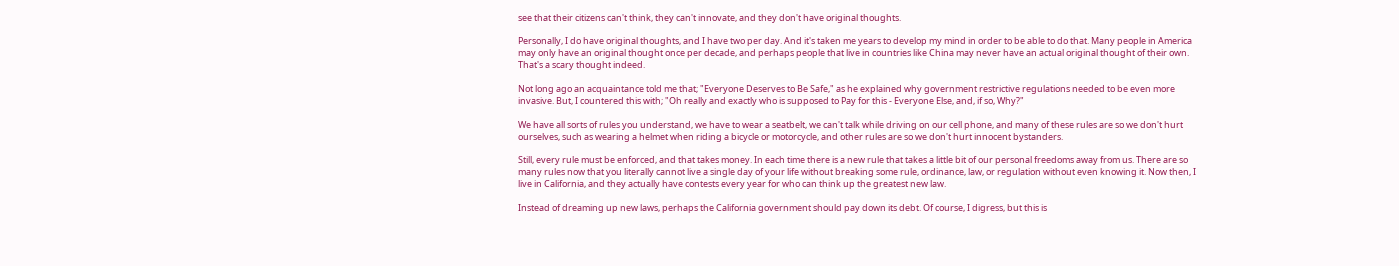see that their citizens can't think, they can't innovate, and they don't have original thoughts.

Personally, I do have original thoughts, and I have two per day. And it's taken me years to develop my mind in order to be able to do that. Many people in America may only have an original thought once per decade, and perhaps people that live in countries like China may never have an actual original thought of their own. That's a scary thought indeed.

Not long ago an acquaintance told me that; "Everyone Deserves to Be Safe," as he explained why government restrictive regulations needed to be even more invasive. But, I countered this with; "Oh really and exactly who is supposed to Pay for this - Everyone Else, and, if so, Why?"

We have all sorts of rules you understand, we have to wear a seatbelt, we can't talk while driving on our cell phone, and many of these rules are so we don't hurt ourselves, such as wearing a helmet when riding a bicycle or motorcycle, and other rules are so we don't hurt innocent bystanders.

Still, every rule must be enforced, and that takes money. In each time there is a new rule that takes a little bit of our personal freedoms away from us. There are so many rules now that you literally cannot live a single day of your life without breaking some rule, ordinance, law, or regulation without even knowing it. Now then, I live in California, and they actually have contests every year for who can think up the greatest new law.

Instead of dreaming up new laws, perhaps the California government should pay down its debt. Of course, I digress, but this is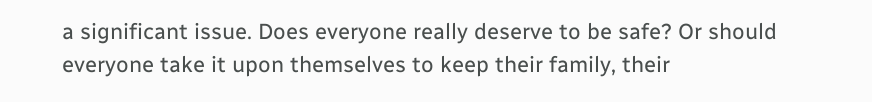a significant issue. Does everyone really deserve to be safe? Or should everyone take it upon themselves to keep their family, their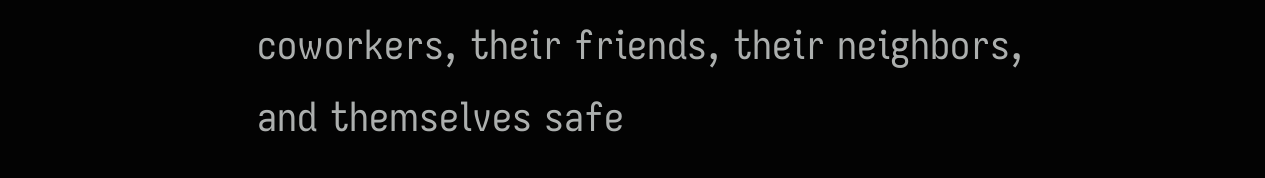coworkers, their friends, their neighbors, and themselves safe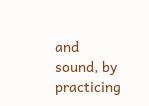and sound, by practicing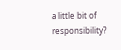a little bit of responsibility?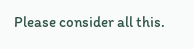Please consider all this.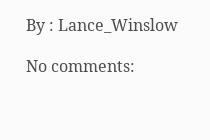By : Lance_Winslow

No comments: